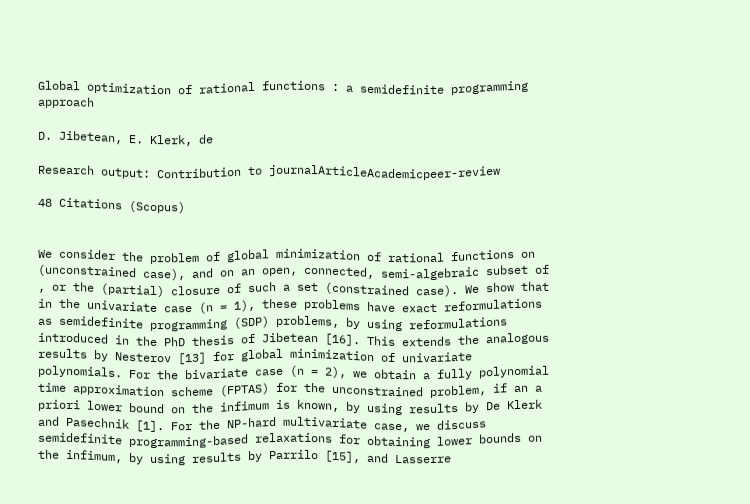Global optimization of rational functions : a semidefinite programming approach

D. Jibetean, E. Klerk, de

Research output: Contribution to journalArticleAcademicpeer-review

48 Citations (Scopus)


We consider the problem of global minimization of rational functions on (unconstrained case), and on an open, connected, semi-algebraic subset of , or the (partial) closure of such a set (constrained case). We show that in the univariate case (n = 1), these problems have exact reformulations as semidefinite programming (SDP) problems, by using reformulations introduced in the PhD thesis of Jibetean [16]. This extends the analogous results by Nesterov [13] for global minimization of univariate polynomials. For the bivariate case (n = 2), we obtain a fully polynomial time approximation scheme (FPTAS) for the unconstrained problem, if an a priori lower bound on the infimum is known, by using results by De Klerk and Pasechnik [1]. For the NP-hard multivariate case, we discuss semidefinite programming-based relaxations for obtaining lower bounds on the infimum, by using results by Parrilo [15], and Lasserre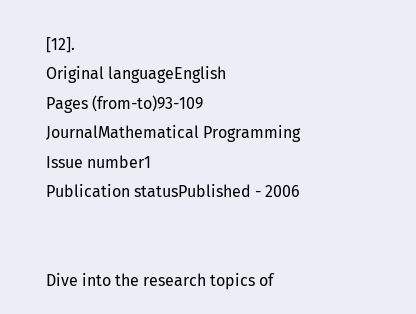[12].
Original languageEnglish
Pages (from-to)93-109
JournalMathematical Programming
Issue number1
Publication statusPublished - 2006


Dive into the research topics of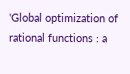'Global optimization of rational functions : a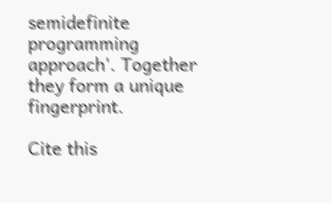semidefinite programming approach'. Together they form a unique fingerprint.

Cite this